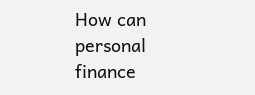How can personal finance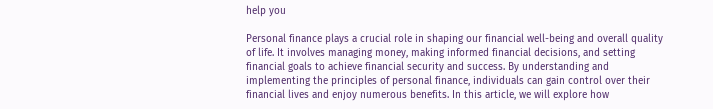help you

Personal finance plays a crucial role in shaping our financial well-being and overall quality of life. It involves managing money, making informed financial decisions, and setting financial goals to achieve financial security and success. By understanding and implementing the principles of personal finance, individuals can gain control over their financial lives and enjoy numerous benefits. In this article, we will explore how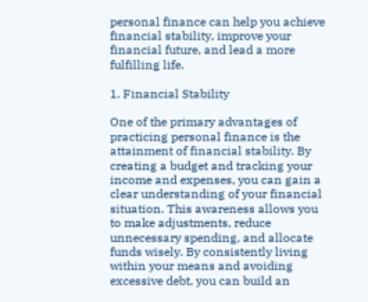personal finance can help you achieve financial stability, improve your financial future, and lead a more fulfilling life.

1. Financial Stability

One of the primary advantages of practicing personal finance is the attainment of financial stability. By creating a budget and tracking your income and expenses, you can gain a clear understanding of your financial situation. This awareness allows you to make adjustments, reduce unnecessary spending, and allocate funds wisely. By consistently living within your means and avoiding excessive debt, you can build an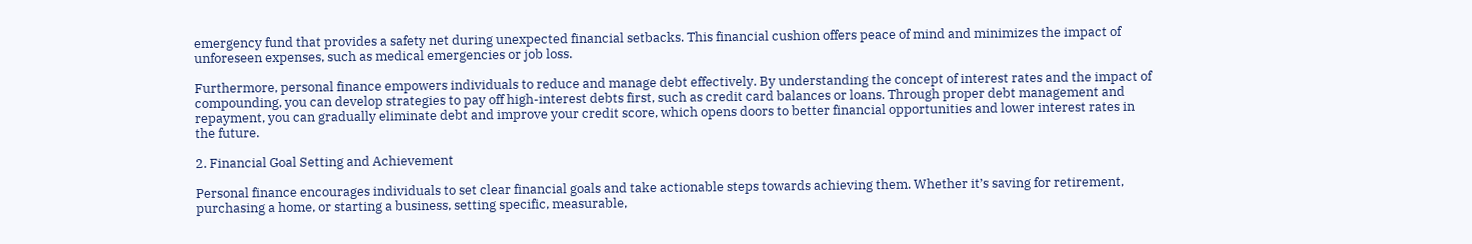emergency fund that provides a safety net during unexpected financial setbacks. This financial cushion offers peace of mind and minimizes the impact of unforeseen expenses, such as medical emergencies or job loss.

Furthermore, personal finance empowers individuals to reduce and manage debt effectively. By understanding the concept of interest rates and the impact of compounding, you can develop strategies to pay off high-interest debts first, such as credit card balances or loans. Through proper debt management and repayment, you can gradually eliminate debt and improve your credit score, which opens doors to better financial opportunities and lower interest rates in the future.

2. Financial Goal Setting and Achievement

Personal finance encourages individuals to set clear financial goals and take actionable steps towards achieving them. Whether it’s saving for retirement, purchasing a home, or starting a business, setting specific, measurable,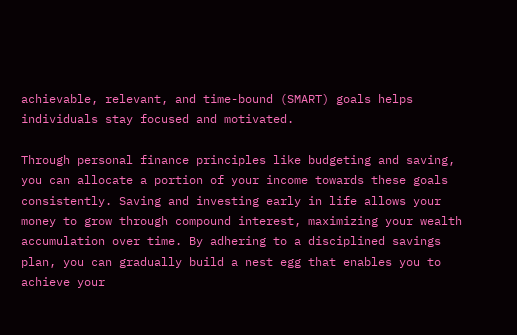achievable, relevant, and time-bound (SMART) goals helps individuals stay focused and motivated.

Through personal finance principles like budgeting and saving, you can allocate a portion of your income towards these goals consistently. Saving and investing early in life allows your money to grow through compound interest, maximizing your wealth accumulation over time. By adhering to a disciplined savings plan, you can gradually build a nest egg that enables you to achieve your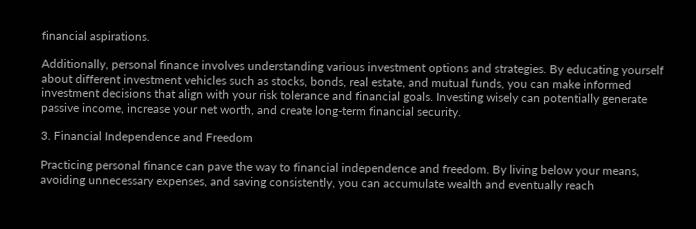financial aspirations.

Additionally, personal finance involves understanding various investment options and strategies. By educating yourself about different investment vehicles such as stocks, bonds, real estate, and mutual funds, you can make informed investment decisions that align with your risk tolerance and financial goals. Investing wisely can potentially generate passive income, increase your net worth, and create long-term financial security.

3. Financial Independence and Freedom

Practicing personal finance can pave the way to financial independence and freedom. By living below your means, avoiding unnecessary expenses, and saving consistently, you can accumulate wealth and eventually reach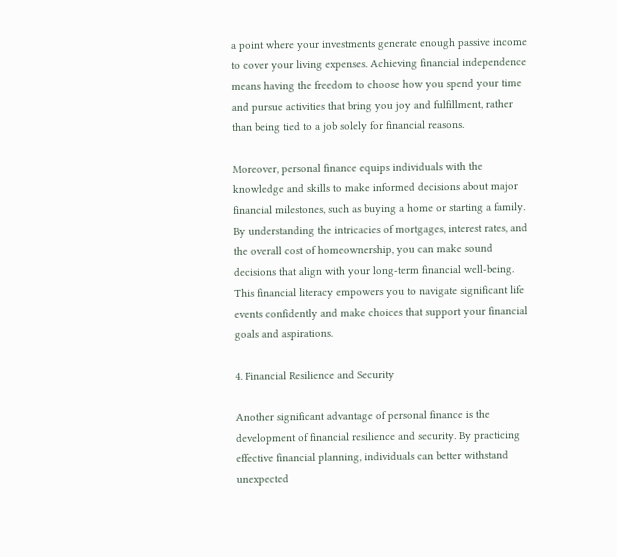a point where your investments generate enough passive income to cover your living expenses. Achieving financial independence means having the freedom to choose how you spend your time and pursue activities that bring you joy and fulfillment, rather than being tied to a job solely for financial reasons.

Moreover, personal finance equips individuals with the knowledge and skills to make informed decisions about major financial milestones, such as buying a home or starting a family. By understanding the intricacies of mortgages, interest rates, and the overall cost of homeownership, you can make sound decisions that align with your long-term financial well-being. This financial literacy empowers you to navigate significant life events confidently and make choices that support your financial goals and aspirations.

4. Financial Resilience and Security

Another significant advantage of personal finance is the development of financial resilience and security. By practicing effective financial planning, individuals can better withstand unexpected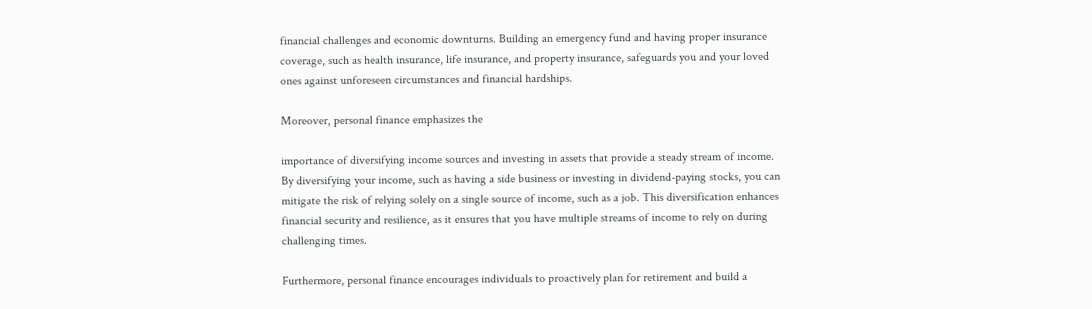financial challenges and economic downturns. Building an emergency fund and having proper insurance coverage, such as health insurance, life insurance, and property insurance, safeguards you and your loved ones against unforeseen circumstances and financial hardships.

Moreover, personal finance emphasizes the

importance of diversifying income sources and investing in assets that provide a steady stream of income. By diversifying your income, such as having a side business or investing in dividend-paying stocks, you can mitigate the risk of relying solely on a single source of income, such as a job. This diversification enhances financial security and resilience, as it ensures that you have multiple streams of income to rely on during challenging times.

Furthermore, personal finance encourages individuals to proactively plan for retirement and build a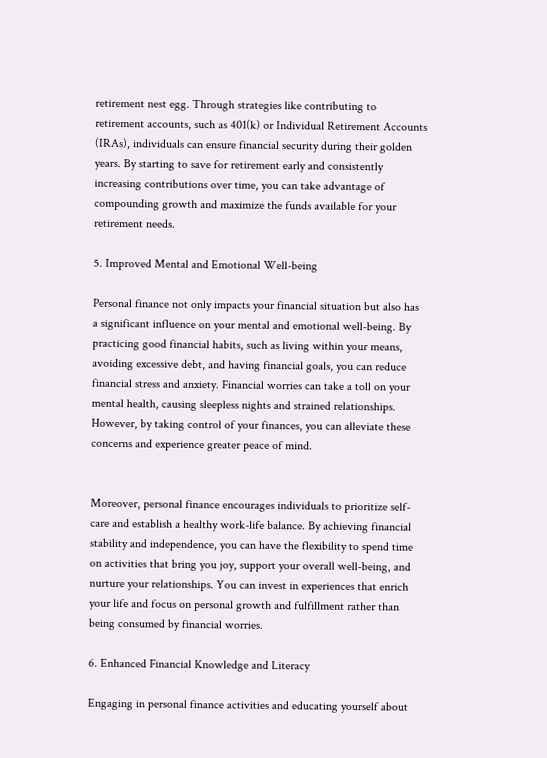retirement nest egg. Through strategies like contributing to retirement accounts, such as 401(k) or Individual Retirement Accounts (IRAs), individuals can ensure financial security during their golden years. By starting to save for retirement early and consistently increasing contributions over time, you can take advantage of compounding growth and maximize the funds available for your retirement needs.

5. Improved Mental and Emotional Well-being

Personal finance not only impacts your financial situation but also has a significant influence on your mental and emotional well-being. By practicing good financial habits, such as living within your means, avoiding excessive debt, and having financial goals, you can reduce financial stress and anxiety. Financial worries can take a toll on your mental health, causing sleepless nights and strained relationships. However, by taking control of your finances, you can alleviate these concerns and experience greater peace of mind.


Moreover, personal finance encourages individuals to prioritize self-care and establish a healthy work-life balance. By achieving financial stability and independence, you can have the flexibility to spend time on activities that bring you joy, support your overall well-being, and nurture your relationships. You can invest in experiences that enrich your life and focus on personal growth and fulfillment rather than being consumed by financial worries.

6. Enhanced Financial Knowledge and Literacy

Engaging in personal finance activities and educating yourself about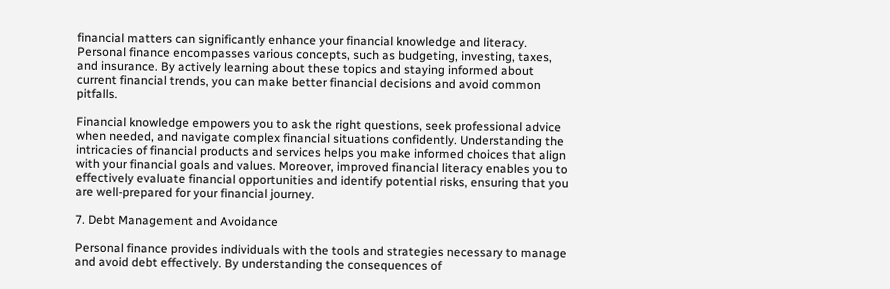financial matters can significantly enhance your financial knowledge and literacy. Personal finance encompasses various concepts, such as budgeting, investing, taxes, and insurance. By actively learning about these topics and staying informed about current financial trends, you can make better financial decisions and avoid common pitfalls.

Financial knowledge empowers you to ask the right questions, seek professional advice when needed, and navigate complex financial situations confidently. Understanding the intricacies of financial products and services helps you make informed choices that align with your financial goals and values. Moreover, improved financial literacy enables you to effectively evaluate financial opportunities and identify potential risks, ensuring that you are well-prepared for your financial journey.

7. Debt Management and Avoidance

Personal finance provides individuals with the tools and strategies necessary to manage and avoid debt effectively. By understanding the consequences of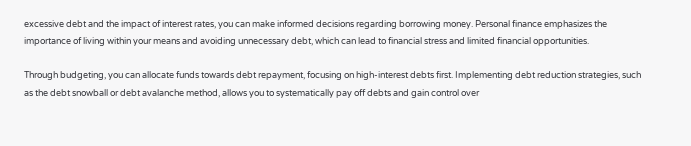excessive debt and the impact of interest rates, you can make informed decisions regarding borrowing money. Personal finance emphasizes the importance of living within your means and avoiding unnecessary debt, which can lead to financial stress and limited financial opportunities.

Through budgeting, you can allocate funds towards debt repayment, focusing on high-interest debts first. Implementing debt reduction strategies, such as the debt snowball or debt avalanche method, allows you to systematically pay off debts and gain control over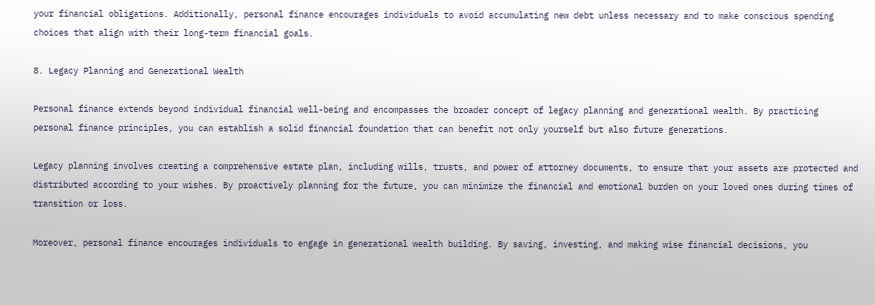your financial obligations. Additionally, personal finance encourages individuals to avoid accumulating new debt unless necessary and to make conscious spending choices that align with their long-term financial goals.

8. Legacy Planning and Generational Wealth

Personal finance extends beyond individual financial well-being and encompasses the broader concept of legacy planning and generational wealth. By practicing personal finance principles, you can establish a solid financial foundation that can benefit not only yourself but also future generations.

Legacy planning involves creating a comprehensive estate plan, including wills, trusts, and power of attorney documents, to ensure that your assets are protected and distributed according to your wishes. By proactively planning for the future, you can minimize the financial and emotional burden on your loved ones during times of transition or loss.

Moreover, personal finance encourages individuals to engage in generational wealth building. By saving, investing, and making wise financial decisions, you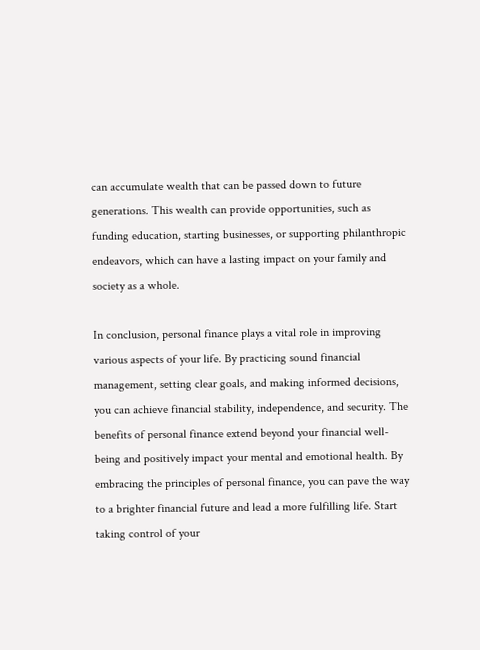can accumulate wealth that can be passed down to future generations. This wealth can provide opportunities, such as funding education, starting businesses, or supporting philanthropic endeavors, which can have a lasting impact on your family and society as a whole.

In conclusion, personal finance plays a vital role in improving various aspects of your life. By practicing sound financial management, setting clear goals, and making informed decisions, you can achieve financial stability, independence, and security. The benefits of personal finance extend beyond your financial well-being and positively impact your mental and emotional health. By embracing the principles of personal finance, you can pave the way to a brighter financial future and lead a more fulfilling life. Start taking control of your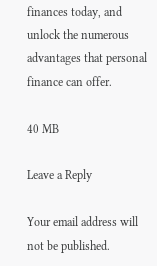finances today, and unlock the numerous advantages that personal finance can offer.

40 MB

Leave a Reply

Your email address will not be published.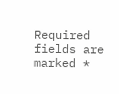Required fields are marked *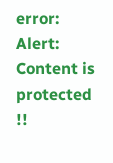error: Alert: Content is protected !!